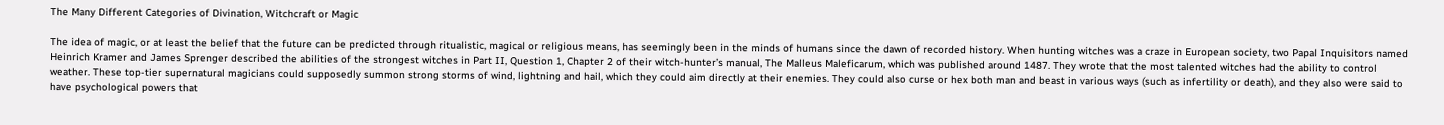The Many Different Categories of Divination, Witchcraft or Magic

The idea of magic, or at least the belief that the future can be predicted through ritualistic, magical or religious means, has seemingly been in the minds of humans since the dawn of recorded history. When hunting witches was a craze in European society, two Papal Inquisitors named Heinrich Kramer and James Sprenger described the abilities of the strongest witches in Part II, Question 1, Chapter 2 of their witch-hunter’s manual, The Malleus Maleficarum, which was published around 1487. They wrote that the most talented witches had the ability to control weather. These top-tier supernatural magicians could supposedly summon strong storms of wind, lightning and hail, which they could aim directly at their enemies. They could also curse or hex both man and beast in various ways (such as infertility or death), and they also were said to have psychological powers that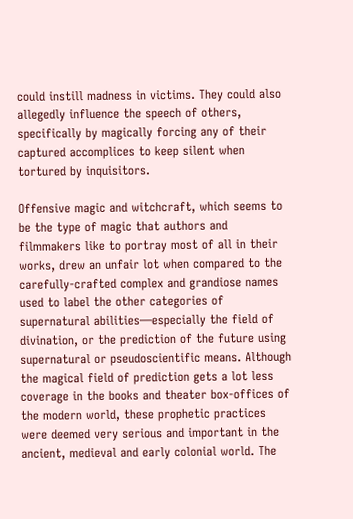could instill madness in victims. They could also allegedly influence the speech of others, specifically by magically forcing any of their captured accomplices to keep silent when tortured by inquisitors.

Offensive magic and witchcraft, which seems to be the type of magic that authors and filmmakers like to portray most of all in their works, drew an unfair lot when compared to the carefully-crafted complex and grandiose names used to label the other categories of supernatural abilities—especially the field of divination, or the prediction of the future using supernatural or pseudoscientific means. Although the magical field of prediction gets a lot less coverage in the books and theater box-offices of the modern world, these prophetic practices were deemed very serious and important in the ancient, medieval and early colonial world. The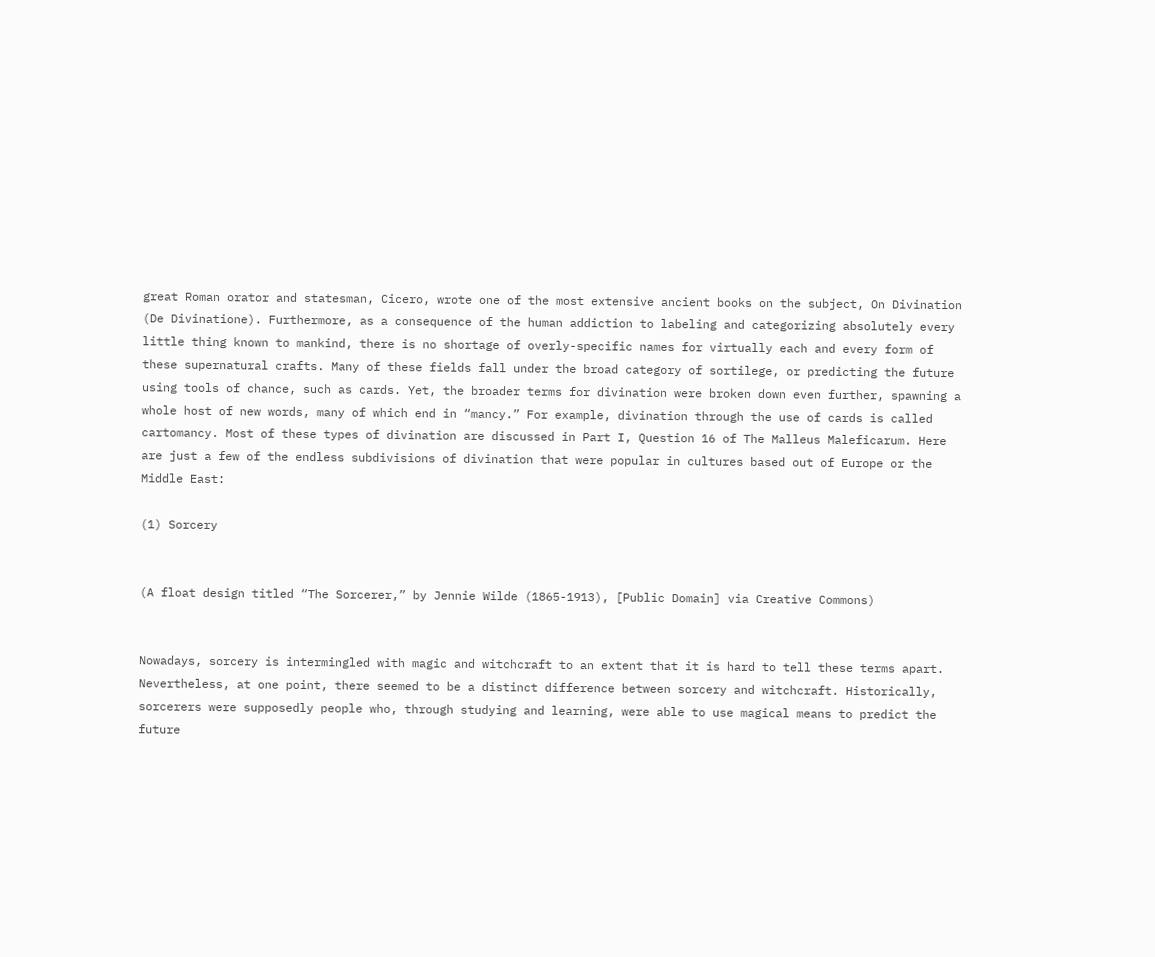great Roman orator and statesman, Cicero, wrote one of the most extensive ancient books on the subject, On Divination (De Divinatione). Furthermore, as a consequence of the human addiction to labeling and categorizing absolutely every little thing known to mankind, there is no shortage of overly-specific names for virtually each and every form of these supernatural crafts. Many of these fields fall under the broad category of sortilege, or predicting the future using tools of chance, such as cards. Yet, the broader terms for divination were broken down even further, spawning a whole host of new words, many of which end in “mancy.” For example, divination through the use of cards is called cartomancy. Most of these types of divination are discussed in Part I, Question 16 of The Malleus Maleficarum. Here are just a few of the endless subdivisions of divination that were popular in cultures based out of Europe or the Middle East:

(1) Sorcery


(A float design titled “The Sorcerer,” by Jennie Wilde (1865-1913), [Public Domain] via Creative Commons)


Nowadays, sorcery is intermingled with magic and witchcraft to an extent that it is hard to tell these terms apart. Nevertheless, at one point, there seemed to be a distinct difference between sorcery and witchcraft. Historically, sorcerers were supposedly people who, through studying and learning, were able to use magical means to predict the future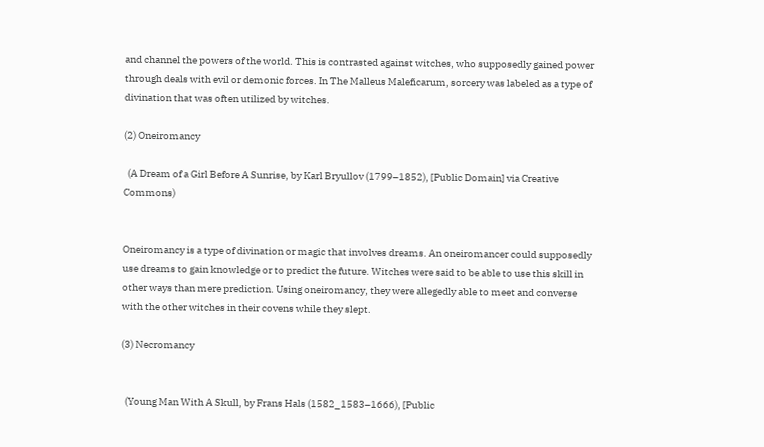and channel the powers of the world. This is contrasted against witches, who supposedly gained power through deals with evil or demonic forces. In The Malleus Maleficarum, sorcery was labeled as a type of divination that was often utilized by witches.

(2) Oneiromancy

  (A Dream of a Girl Before A Sunrise, by Karl Bryullov (1799–1852), [Public Domain] via Creative Commons)


Oneiromancy is a type of divination or magic that involves dreams. An oneiromancer could supposedly use dreams to gain knowledge or to predict the future. Witches were said to be able to use this skill in other ways than mere prediction. Using oneiromancy, they were allegedly able to meet and converse with the other witches in their covens while they slept.

(3) Necromancy


  (Young Man With A Skull, by Frans Hals (1582_1583–1666), [Public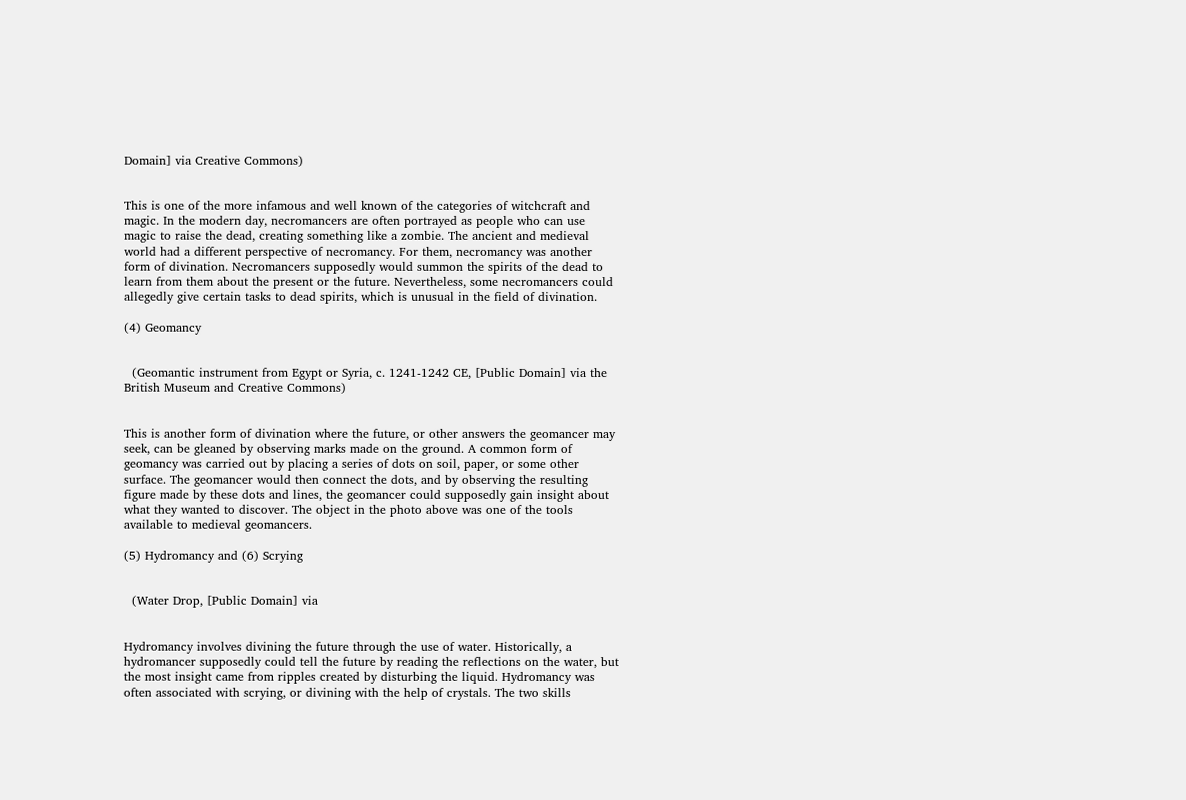Domain] via Creative Commons)


This is one of the more infamous and well known of the categories of witchcraft and magic. In the modern day, necromancers are often portrayed as people who can use magic to raise the dead, creating something like a zombie. The ancient and medieval world had a different perspective of necromancy. For them, necromancy was another form of divination. Necromancers supposedly would summon the spirits of the dead to learn from them about the present or the future. Nevertheless, some necromancers could allegedly give certain tasks to dead spirits, which is unusual in the field of divination.

(4) Geomancy


  (Geomantic instrument from Egypt or Syria, c. 1241-1242 CE, [Public Domain] via the British Museum and Creative Commons)


This is another form of divination where the future, or other answers the geomancer may seek, can be gleaned by observing marks made on the ground. A common form of geomancy was carried out by placing a series of dots on soil, paper, or some other surface. The geomancer would then connect the dots, and by observing the resulting figure made by these dots and lines, the geomancer could supposedly gain insight about what they wanted to discover. The object in the photo above was one of the tools available to medieval geomancers.

(5) Hydromancy and (6) Scrying


  (Water Drop, [Public Domain] via


Hydromancy involves divining the future through the use of water. Historically, a hydromancer supposedly could tell the future by reading the reflections on the water, but the most insight came from ripples created by disturbing the liquid. Hydromancy was often associated with scrying, or divining with the help of crystals. The two skills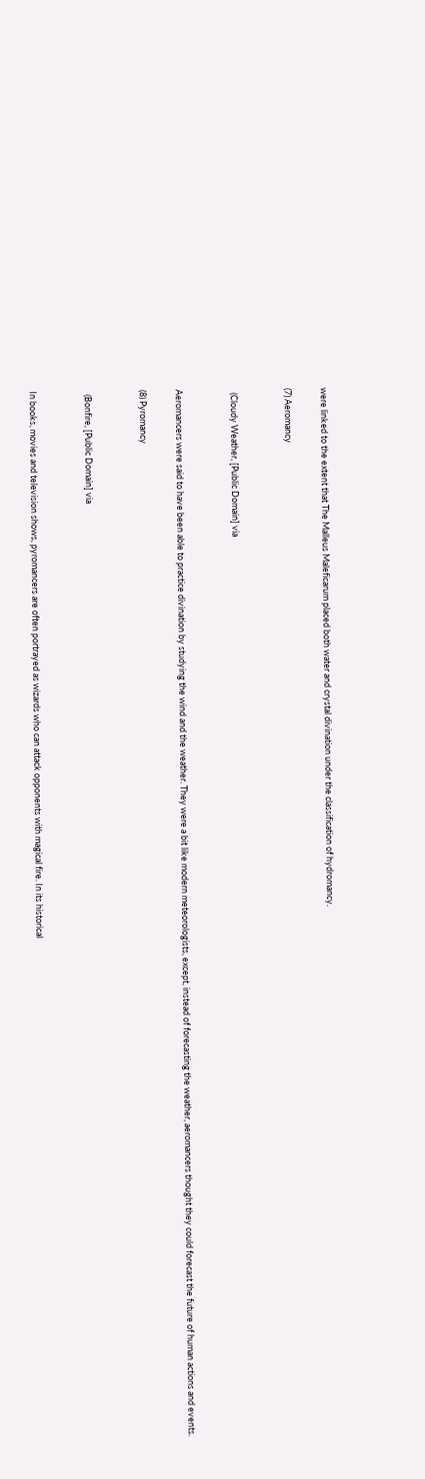were linked to the extent that The Malleus Maleficarum placed both water and crystal divination under the classification of hydromancy.

(7) Aeromancy


  (Cloudy Weather, [Public Domain] via


Aeromancers were said to have been able to practice divination by studying the wind and the weather. They were a bit like modern meteorologists, except, instead of forecasting the weather, aeromancers thought they could forecast the future of human actions and events.

(8) Pyromancy


  (Bonfire, [Public Domain] via


In books, movies and television shows, pyromancers are often portrayed as wizards who can attack opponents with magical fire. In its historical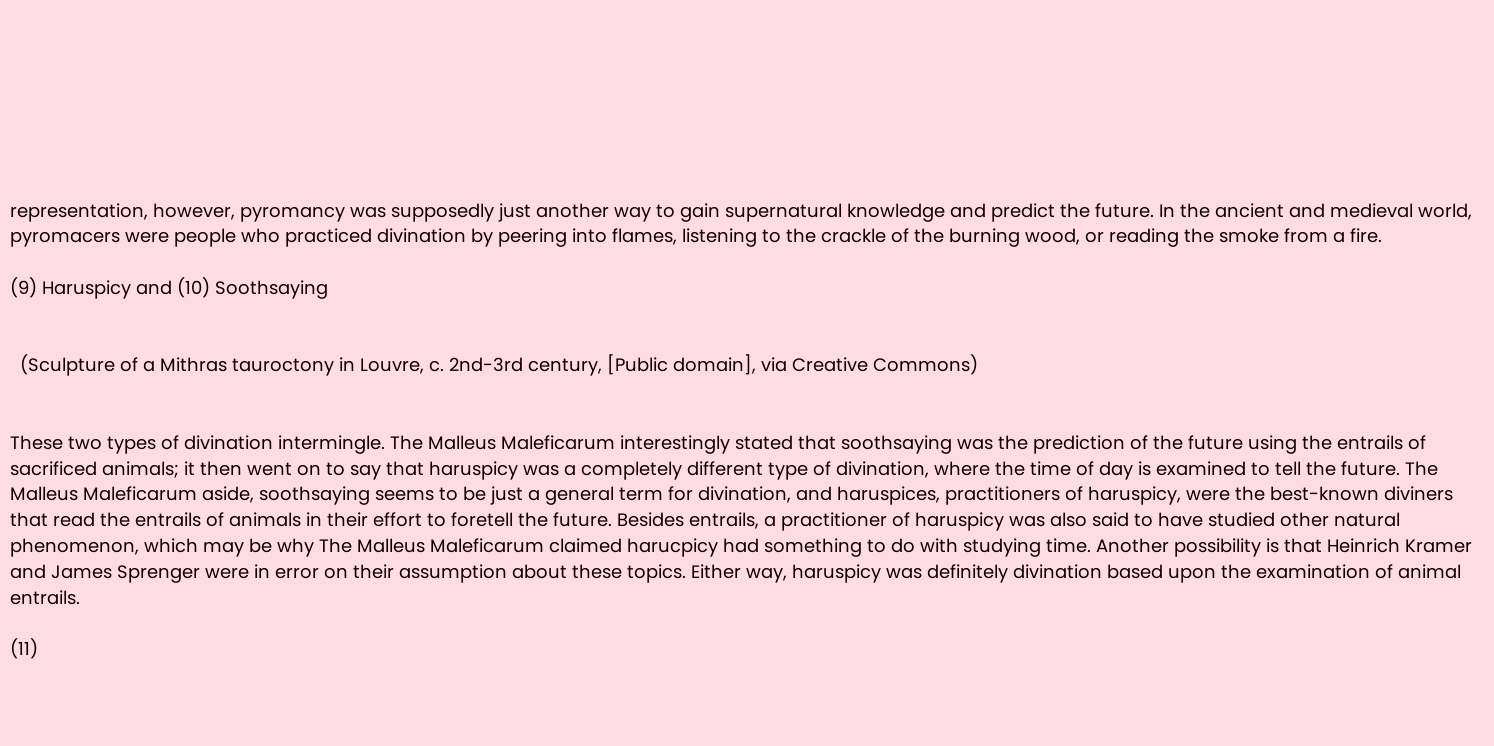representation, however, pyromancy was supposedly just another way to gain supernatural knowledge and predict the future. In the ancient and medieval world, pyromacers were people who practiced divination by peering into flames, listening to the crackle of the burning wood, or reading the smoke from a fire.

(9) Haruspicy and (10) Soothsaying


  (Sculpture of a Mithras tauroctony in Louvre, c. 2nd-3rd century, [Public domain], via Creative Commons)


These two types of divination intermingle. The Malleus Maleficarum interestingly stated that soothsaying was the prediction of the future using the entrails of sacrificed animals; it then went on to say that haruspicy was a completely different type of divination, where the time of day is examined to tell the future. The Malleus Maleficarum aside, soothsaying seems to be just a general term for divination, and haruspices, practitioners of haruspicy, were the best-known diviners that read the entrails of animals in their effort to foretell the future. Besides entrails, a practitioner of haruspicy was also said to have studied other natural phenomenon, which may be why The Malleus Maleficarum claimed harucpicy had something to do with studying time. Another possibility is that Heinrich Kramer and James Sprenger were in error on their assumption about these topics. Either way, haruspicy was definitely divination based upon the examination of animal entrails.

(11)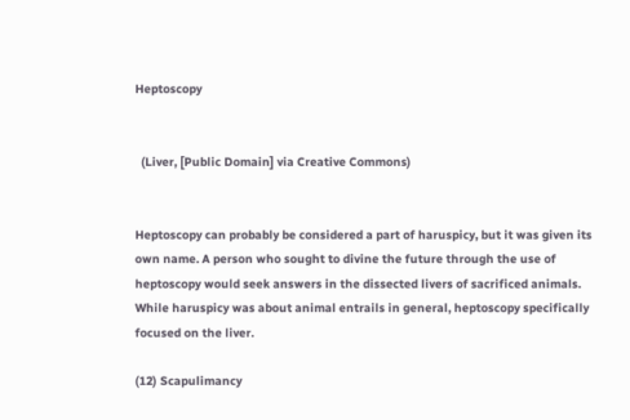Heptoscopy


  (Liver, [Public Domain] via Creative Commons)


Heptoscopy can probably be considered a part of haruspicy, but it was given its own name. A person who sought to divine the future through the use of heptoscopy would seek answers in the dissected livers of sacrificed animals. While haruspicy was about animal entrails in general, heptoscopy specifically focused on the liver.

(12) Scapulimancy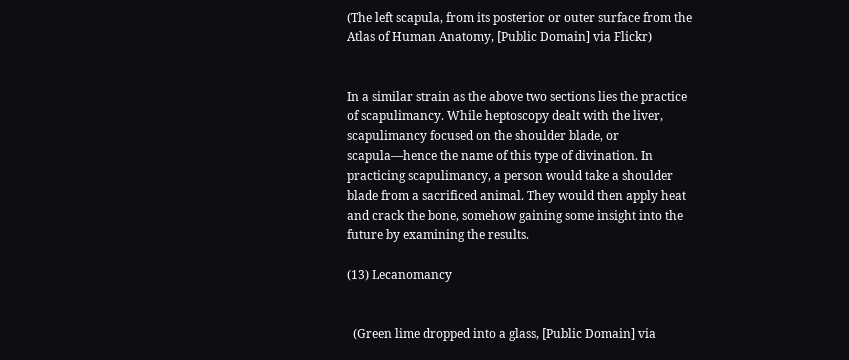(The left scapula, from its posterior or outer surface from the Atlas of Human Anatomy, [Public Domain] via Flickr)


In a similar strain as the above two sections lies the practice of scapulimancy. While heptoscopy dealt with the liver, scapulimancy focused on the shoulder blade, or scapula—hence the name of this type of divination. In practicing scapulimancy, a person would take a shoulder blade from a sacrificed animal. They would then apply heat and crack the bone, somehow gaining some insight into the future by examining the results.

(13) Lecanomancy


  (Green lime dropped into a glass, [Public Domain] via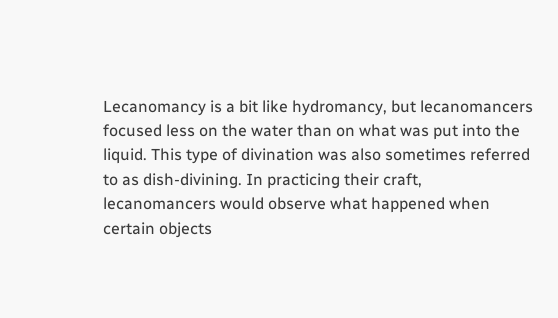Lecanomancy is a bit like hydromancy, but lecanomancers focused less on the water than on what was put into the liquid. This type of divination was also sometimes referred to as dish-divining. In practicing their craft, lecanomancers would observe what happened when certain objects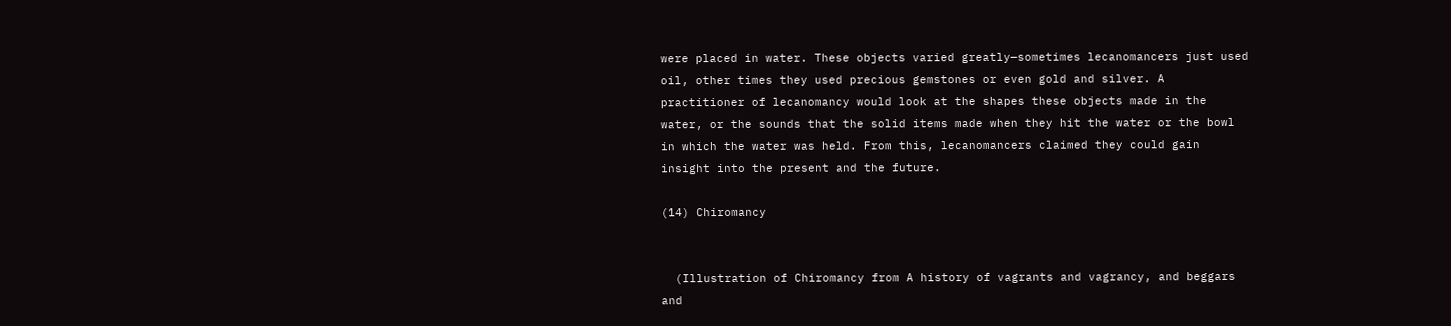were placed in water. These objects varied greatly—sometimes lecanomancers just used oil, other times they used precious gemstones or even gold and silver. A practitioner of lecanomancy would look at the shapes these objects made in the water, or the sounds that the solid items made when they hit the water or the bowl in which the water was held. From this, lecanomancers claimed they could gain insight into the present and the future.

(14) Chiromancy


  (Illustration of Chiromancy from A history of vagrants and vagrancy, and beggars and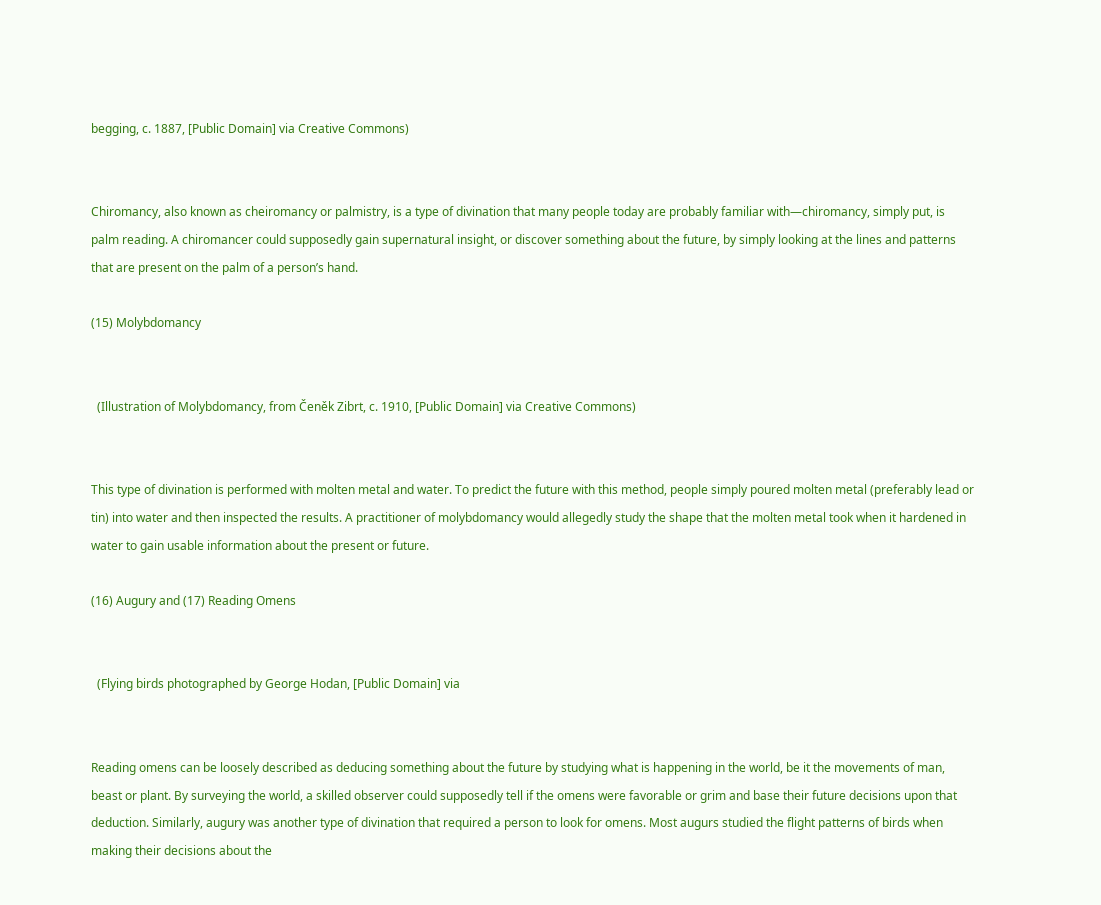begging, c. 1887, [Public Domain] via Creative Commons)


Chiromancy, also known as cheiromancy or palmistry, is a type of divination that many people today are probably familiar with—chiromancy, simply put, is palm reading. A chiromancer could supposedly gain supernatural insight, or discover something about the future, by simply looking at the lines and patterns that are present on the palm of a person’s hand.

(15) Molybdomancy


  (Illustration of Molybdomancy, from Čeněk Zibrt, c. 1910, [Public Domain] via Creative Commons)


This type of divination is performed with molten metal and water. To predict the future with this method, people simply poured molten metal (preferably lead or tin) into water and then inspected the results. A practitioner of molybdomancy would allegedly study the shape that the molten metal took when it hardened in water to gain usable information about the present or future.

(16) Augury and (17) Reading Omens


  (Flying birds photographed by George Hodan, [Public Domain] via


Reading omens can be loosely described as deducing something about the future by studying what is happening in the world, be it the movements of man, beast or plant. By surveying the world, a skilled observer could supposedly tell if the omens were favorable or grim and base their future decisions upon that deduction. Similarly, augury was another type of divination that required a person to look for omens. Most augurs studied the flight patterns of birds when making their decisions about the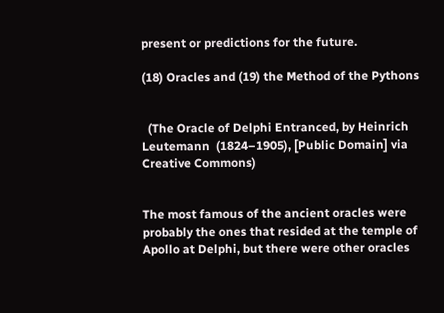present or predictions for the future.

(18) Oracles and (19) the Method of the Pythons


  (The Oracle of Delphi Entranced, by Heinrich Leutemann  (1824–1905), [Public Domain] via Creative Commons)


The most famous of the ancient oracles were probably the ones that resided at the temple of Apollo at Delphi, but there were other oracles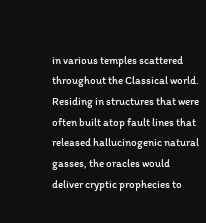in various temples scattered throughout the Classical world. Residing in structures that were often built atop fault lines that released hallucinogenic natural gasses, the oracles would deliver cryptic prophecies to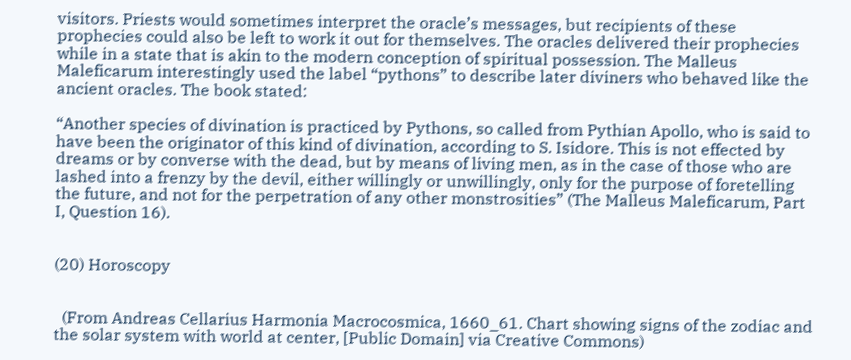visitors. Priests would sometimes interpret the oracle’s messages, but recipients of these prophecies could also be left to work it out for themselves. The oracles delivered their prophecies while in a state that is akin to the modern conception of spiritual possession. The Malleus Maleficarum interestingly used the label “pythons” to describe later diviners who behaved like the ancient oracles. The book stated:

“Another species of divination is practiced by Pythons, so called from Pythian Apollo, who is said to have been the originator of this kind of divination, according to S. Isidore. This is not effected by dreams or by converse with the dead, but by means of living men, as in the case of those who are lashed into a frenzy by the devil, either willingly or unwillingly, only for the purpose of foretelling the future, and not for the perpetration of any other monstrosities” (The Malleus Maleficarum, Part I, Question 16).


(20) Horoscopy


  (From Andreas Cellarius Harmonia Macrocosmica, 1660_61. Chart showing signs of the zodiac and the solar system with world at center, [Public Domain] via Creative Commons)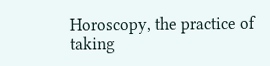Horoscopy, the practice of taking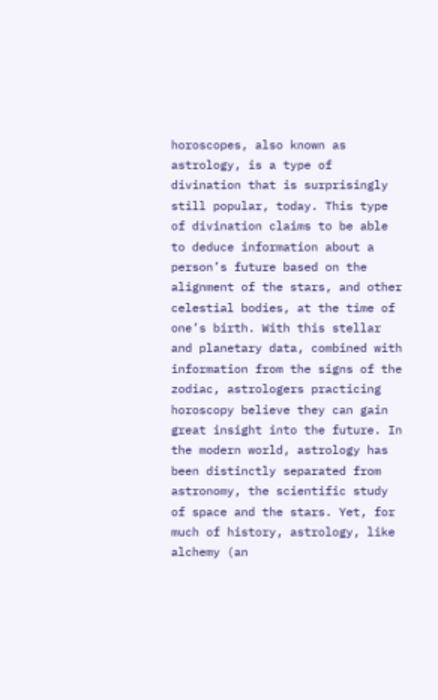horoscopes, also known as astrology, is a type of divination that is surprisingly still popular, today. This type of divination claims to be able to deduce information about a person’s future based on the alignment of the stars, and other celestial bodies, at the time of one’s birth. With this stellar and planetary data, combined with information from the signs of the zodiac, astrologers practicing horoscopy believe they can gain great insight into the future. In the modern world, astrology has been distinctly separated from astronomy, the scientific study of space and the stars. Yet, for much of history, astrology, like alchemy (an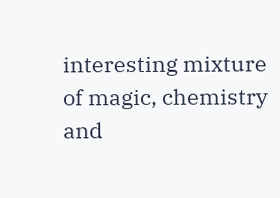interesting mixture of magic, chemistry and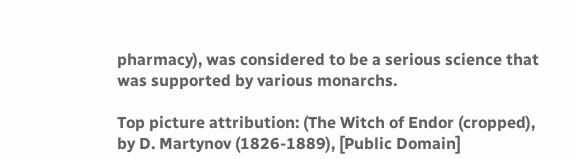pharmacy), was considered to be a serious science that was supported by various monarchs.

Top picture attribution: (The Witch of Endor (cropped), by D. Martynov (1826-1889), [Public Domain]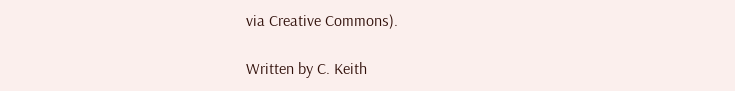via Creative Commons).

Written by C. Keith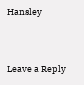Hansley


Leave a Reply